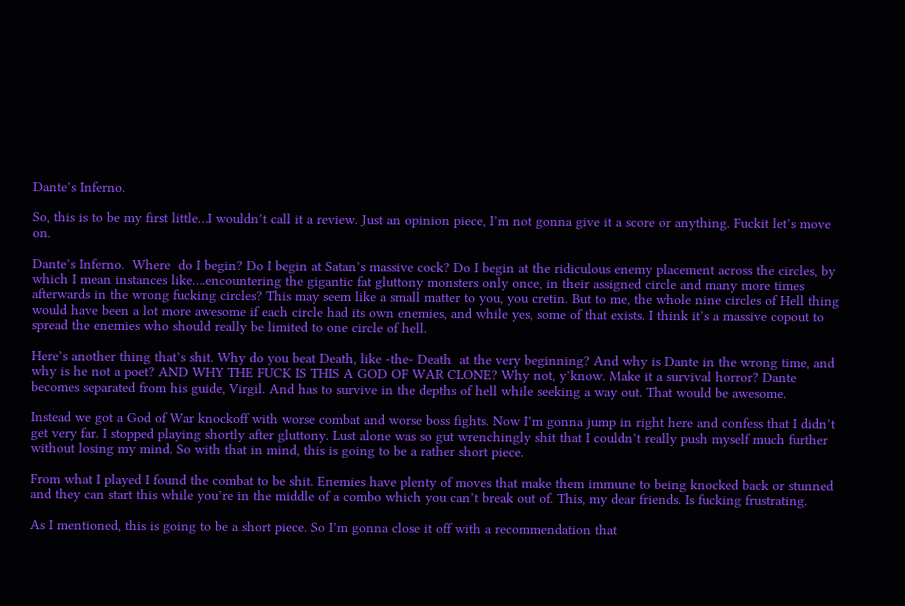Dante’s Inferno.

So, this is to be my first little…I wouldn’t call it a review. Just an opinion piece, I’m not gonna give it a score or anything. Fuckit let’s move on.

Dante’s Inferno.  Where  do I begin? Do I begin at Satan’s massive cock? Do I begin at the ridiculous enemy placement across the circles, by which I mean instances like….encountering the gigantic fat gluttony monsters only once, in their assigned circle and many more times afterwards in the wrong fucking circles? This may seem like a small matter to you, you cretin. But to me, the whole nine circles of Hell thing would have been a lot more awesome if each circle had its own enemies, and while yes, some of that exists. I think it’s a massive copout to spread the enemies who should really be limited to one circle of hell.

Here’s another thing that’s shit. Why do you beat Death, like -the- Death  at the very beginning? And why is Dante in the wrong time, and why is he not a poet? AND WHY THE FUCK IS THIS A GOD OF WAR CLONE? Why not, y’know. Make it a survival horror? Dante becomes separated from his guide, Virgil. And has to survive in the depths of hell while seeking a way out. That would be awesome.

Instead we got a God of War knockoff with worse combat and worse boss fights. Now I’m gonna jump in right here and confess that I didn’t get very far. I stopped playing shortly after gluttony. Lust alone was so gut wrenchingly shit that I couldn’t really push myself much further without losing my mind. So with that in mind, this is going to be a rather short piece.

From what I played I found the combat to be shit. Enemies have plenty of moves that make them immune to being knocked back or stunned and they can start this while you’re in the middle of a combo which you can’t break out of. This, my dear friends. Is fucking frustrating.

As I mentioned, this is going to be a short piece. So I’m gonna close it off with a recommendation that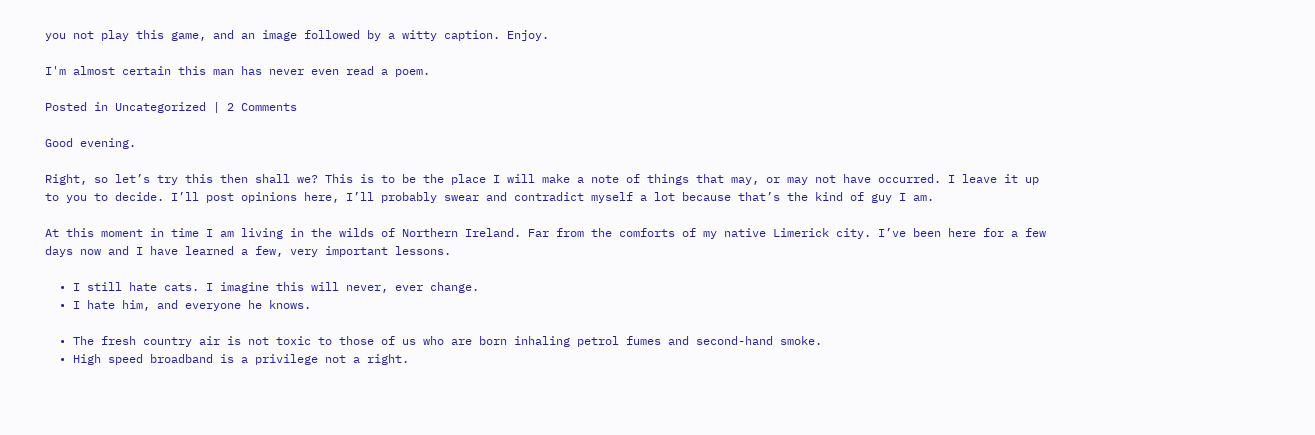you not play this game, and an image followed by a witty caption. Enjoy.

I'm almost certain this man has never even read a poem.

Posted in Uncategorized | 2 Comments

Good evening.

Right, so let’s try this then shall we? This is to be the place I will make a note of things that may, or may not have occurred. I leave it up to you to decide. I’ll post opinions here, I’ll probably swear and contradict myself a lot because that’s the kind of guy I am.

At this moment in time I am living in the wilds of Northern Ireland. Far from the comforts of my native Limerick city. I’ve been here for a few days now and I have learned a few, very important lessons.

  • I still hate cats. I imagine this will never, ever change.
  • I hate him, and everyone he knows.

  • The fresh country air is not toxic to those of us who are born inhaling petrol fumes and second-hand smoke.
  • High speed broadband is a privilege not a right.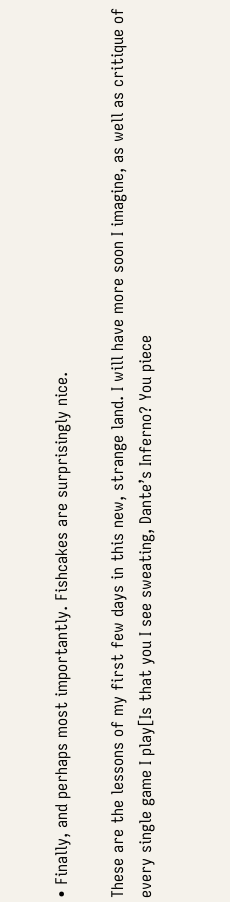• Finally, and perhaps most importantly. Fishcakes are surprisingly nice.

These are the lessons of my first few days in this new, strange land. I will have more soon I imagine, as well as critique of every single game I play[Is that you I see sweating, Dante’s Inferno? You piece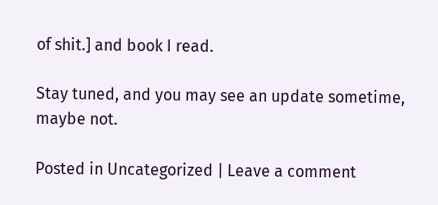of shit.] and book I read.

Stay tuned, and you may see an update sometime, maybe not.

Posted in Uncategorized | Leave a comment